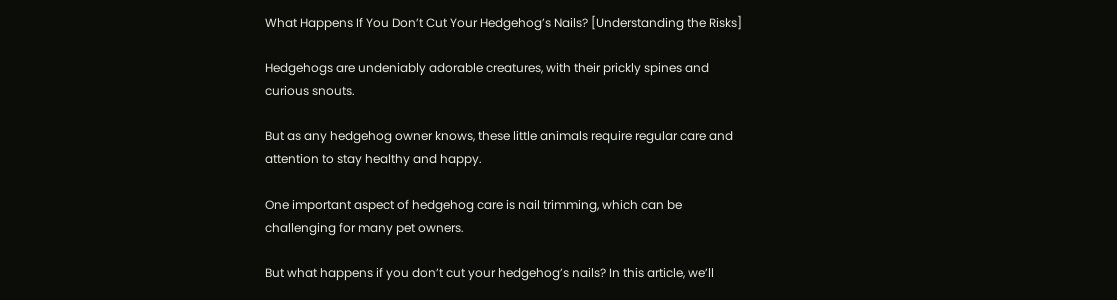What Happens If You Don’t Cut Your Hedgehog’s Nails? [Understanding the Risks]

Hedgehogs are undeniably adorable creatures, with their prickly spines and curious snouts.

But as any hedgehog owner knows, these little animals require regular care and attention to stay healthy and happy.

One important aspect of hedgehog care is nail trimming, which can be challenging for many pet owners.

But what happens if you don’t cut your hedgehog’s nails? In this article, we’ll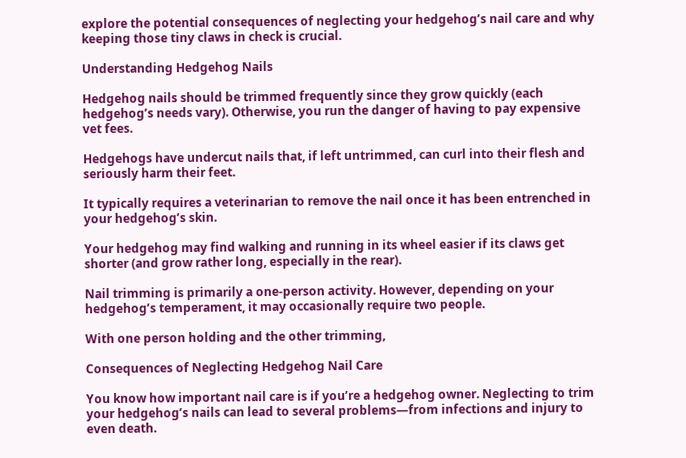explore the potential consequences of neglecting your hedgehog’s nail care and why keeping those tiny claws in check is crucial.

Understanding Hedgehog Nails

Hedgehog nails should be trimmed frequently since they grow quickly (each hedgehog’s needs vary). Otherwise, you run the danger of having to pay expensive vet fees.

Hedgehogs have undercut nails that, if left untrimmed, can curl into their flesh and seriously harm their feet.

It typically requires a veterinarian to remove the nail once it has been entrenched in your hedgehog’s skin.

Your hedgehog may find walking and running in its wheel easier if its claws get shorter (and grow rather long, especially in the rear).

Nail trimming is primarily a one-person activity. However, depending on your hedgehog’s temperament, it may occasionally require two people.

With one person holding and the other trimming,

Consequences of Neglecting Hedgehog Nail Care

You know how important nail care is if you’re a hedgehog owner. Neglecting to trim your hedgehog’s nails can lead to several problems—from infections and injury to even death.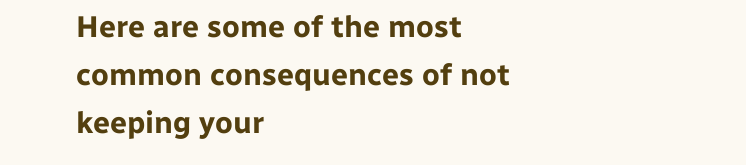Here are some of the most common consequences of not keeping your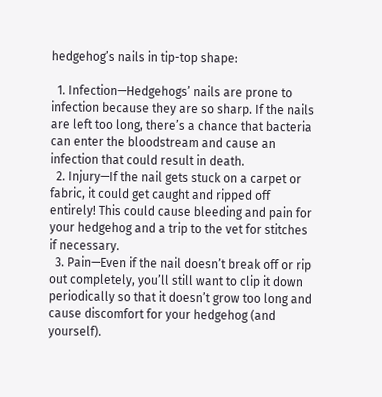hedgehog’s nails in tip-top shape:

  1. Infection—Hedgehogs’ nails are prone to infection because they are so sharp. If the nails are left too long, there’s a chance that bacteria can enter the bloodstream and cause an infection that could result in death.
  2. Injury—If the nail gets stuck on a carpet or fabric, it could get caught and ripped off entirely! This could cause bleeding and pain for your hedgehog and a trip to the vet for stitches if necessary.
  3. Pain—Even if the nail doesn’t break off or rip out completely, you’ll still want to clip it down periodically so that it doesn’t grow too long and cause discomfort for your hedgehog (and yourself).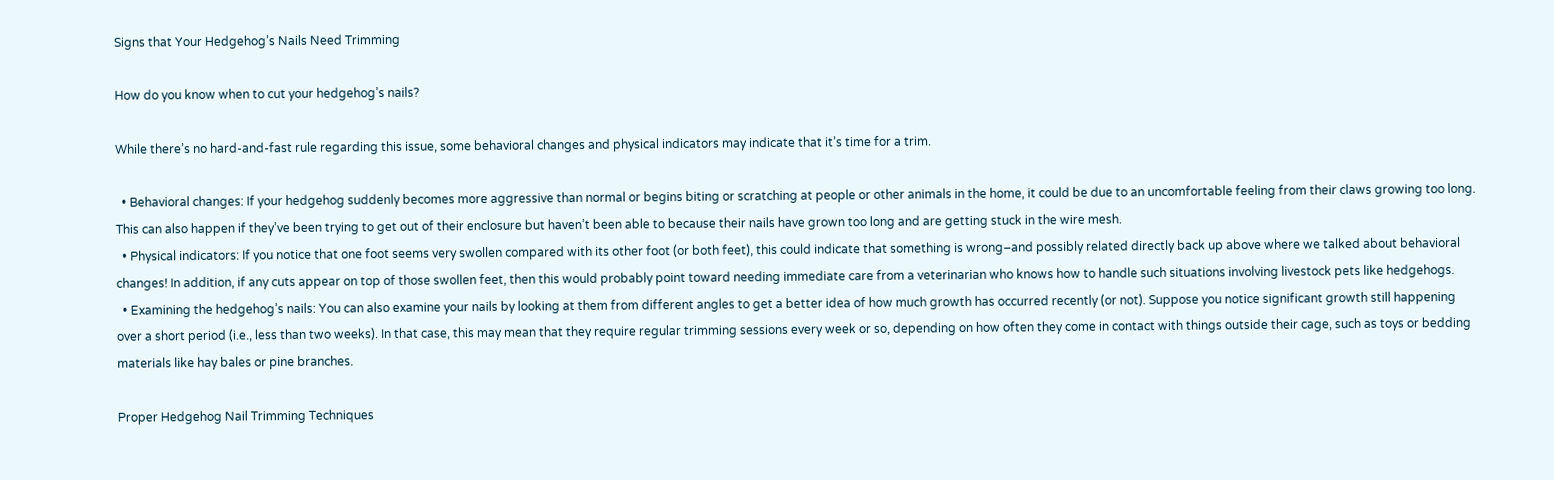Signs that Your Hedgehog’s Nails Need Trimming

How do you know when to cut your hedgehog’s nails?

While there’s no hard-and-fast rule regarding this issue, some behavioral changes and physical indicators may indicate that it’s time for a trim.

  • Behavioral changes: If your hedgehog suddenly becomes more aggressive than normal or begins biting or scratching at people or other animals in the home, it could be due to an uncomfortable feeling from their claws growing too long. This can also happen if they’ve been trying to get out of their enclosure but haven’t been able to because their nails have grown too long and are getting stuck in the wire mesh.
  • Physical indicators: If you notice that one foot seems very swollen compared with its other foot (or both feet), this could indicate that something is wrong–and possibly related directly back up above where we talked about behavioral changes! In addition, if any cuts appear on top of those swollen feet, then this would probably point toward needing immediate care from a veterinarian who knows how to handle such situations involving livestock pets like hedgehogs.
  • Examining the hedgehog’s nails: You can also examine your nails by looking at them from different angles to get a better idea of how much growth has occurred recently (or not). Suppose you notice significant growth still happening over a short period (i.e., less than two weeks). In that case, this may mean that they require regular trimming sessions every week or so, depending on how often they come in contact with things outside their cage, such as toys or bedding materials like hay bales or pine branches.

Proper Hedgehog Nail Trimming Techniques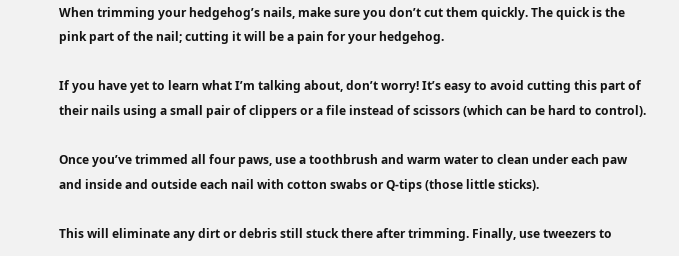When trimming your hedgehog’s nails, make sure you don’t cut them quickly. The quick is the pink part of the nail; cutting it will be a pain for your hedgehog.

If you have yet to learn what I’m talking about, don’t worry! It’s easy to avoid cutting this part of their nails using a small pair of clippers or a file instead of scissors (which can be hard to control).

Once you’ve trimmed all four paws, use a toothbrush and warm water to clean under each paw and inside and outside each nail with cotton swabs or Q-tips (those little sticks).

This will eliminate any dirt or debris still stuck there after trimming. Finally, use tweezers to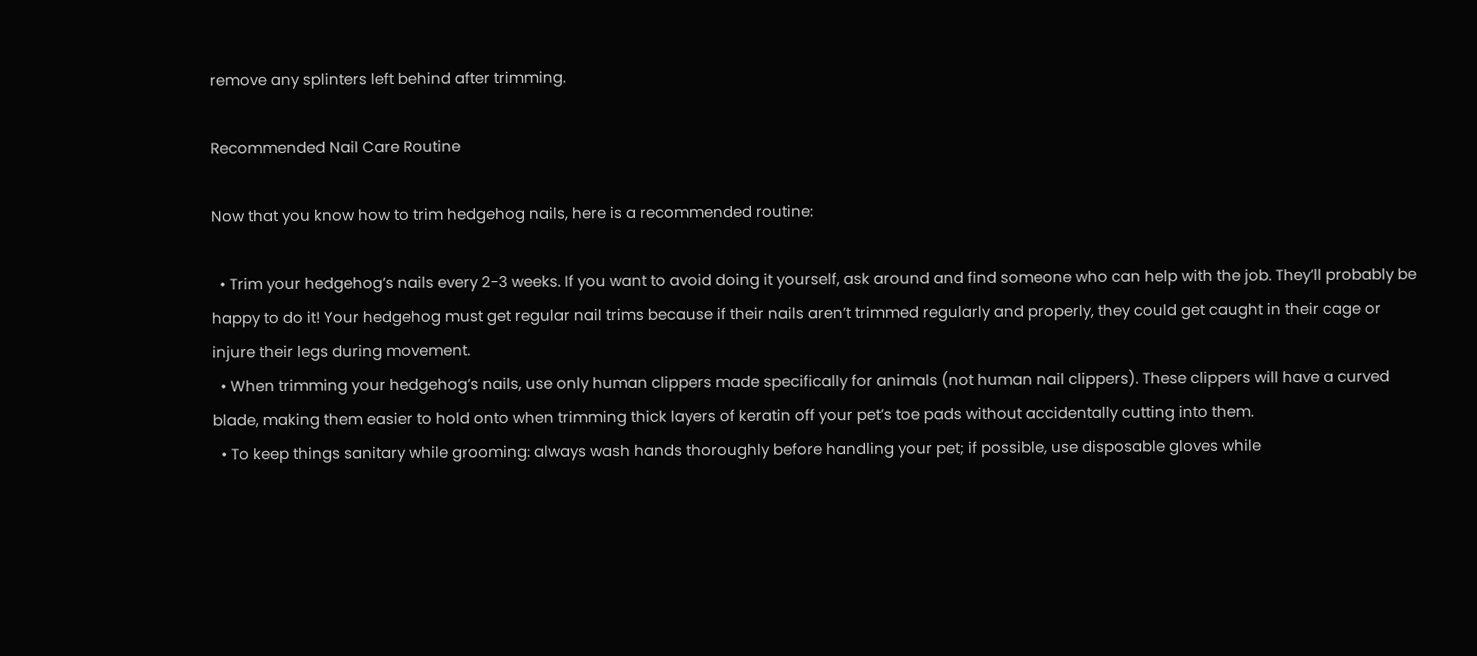remove any splinters left behind after trimming.

Recommended Nail Care Routine

Now that you know how to trim hedgehog nails, here is a recommended routine:

  • Trim your hedgehog’s nails every 2-3 weeks. If you want to avoid doing it yourself, ask around and find someone who can help with the job. They’ll probably be happy to do it! Your hedgehog must get regular nail trims because if their nails aren’t trimmed regularly and properly, they could get caught in their cage or injure their legs during movement.
  • When trimming your hedgehog’s nails, use only human clippers made specifically for animals (not human nail clippers). These clippers will have a curved blade, making them easier to hold onto when trimming thick layers of keratin off your pet’s toe pads without accidentally cutting into them.
  • To keep things sanitary while grooming: always wash hands thoroughly before handling your pet; if possible, use disposable gloves while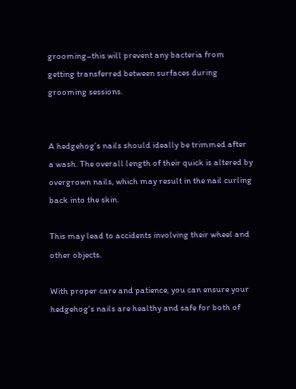grooming–this will prevent any bacteria from getting transferred between surfaces during grooming sessions.


A hedgehog’s nails should ideally be trimmed after a wash. The overall length of their quick is altered by overgrown nails, which may result in the nail curling back into the skin.

This may lead to accidents involving their wheel and other objects.

With proper care and patience, you can ensure your hedgehog’s nails are healthy and safe for both of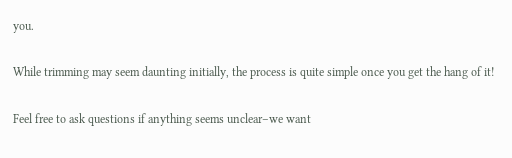you.

While trimming may seem daunting initially, the process is quite simple once you get the hang of it!

Feel free to ask questions if anything seems unclear–we want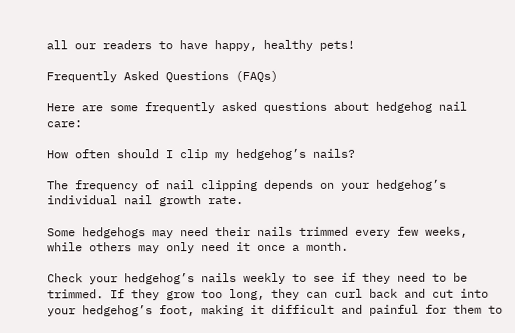all our readers to have happy, healthy pets!

Frequently Asked Questions (FAQs)

Here are some frequently asked questions about hedgehog nail care:

How often should I clip my hedgehog’s nails?

The frequency of nail clipping depends on your hedgehog’s individual nail growth rate.

Some hedgehogs may need their nails trimmed every few weeks, while others may only need it once a month.

Check your hedgehog’s nails weekly to see if they need to be trimmed. If they grow too long, they can curl back and cut into your hedgehog’s foot, making it difficult and painful for them to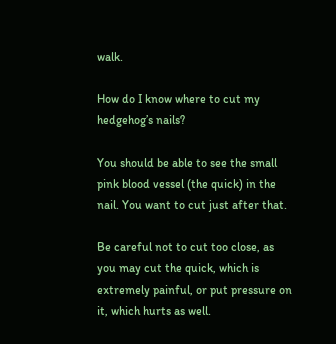walk.

How do I know where to cut my hedgehog’s nails?

You should be able to see the small pink blood vessel (the quick) in the nail. You want to cut just after that.

Be careful not to cut too close, as you may cut the quick, which is extremely painful, or put pressure on it, which hurts as well.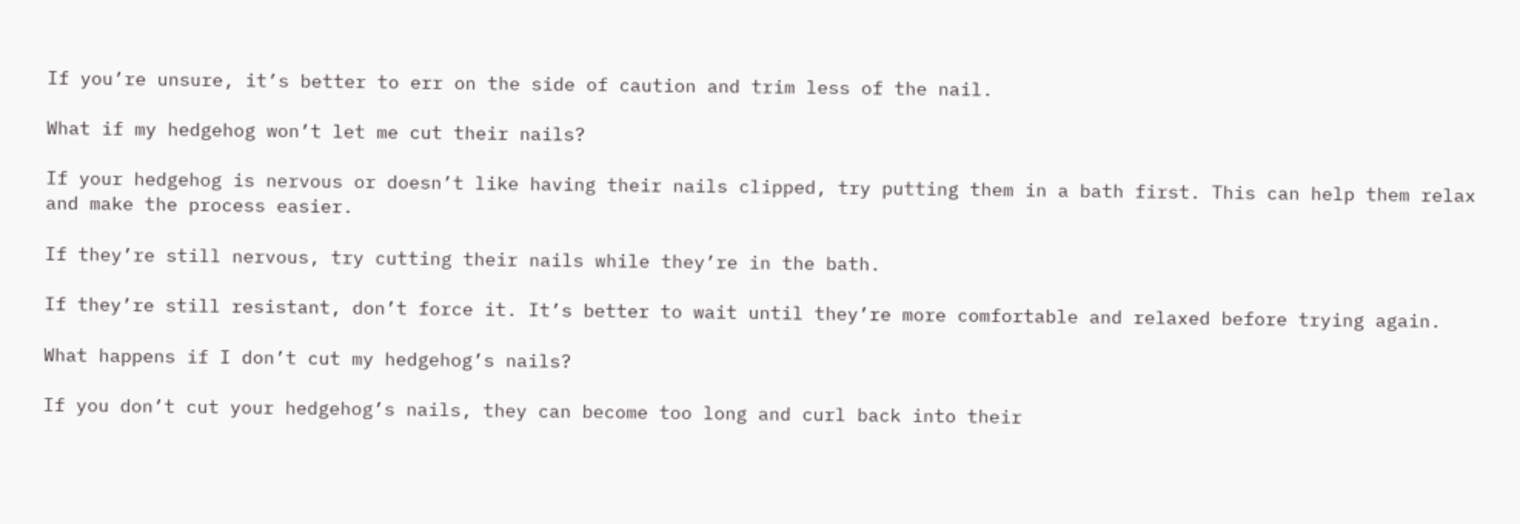If you’re unsure, it’s better to err on the side of caution and trim less of the nail.

What if my hedgehog won’t let me cut their nails?

If your hedgehog is nervous or doesn’t like having their nails clipped, try putting them in a bath first. This can help them relax and make the process easier.

If they’re still nervous, try cutting their nails while they’re in the bath.

If they’re still resistant, don’t force it. It’s better to wait until they’re more comfortable and relaxed before trying again.

What happens if I don’t cut my hedgehog’s nails?

If you don’t cut your hedgehog’s nails, they can become too long and curl back into their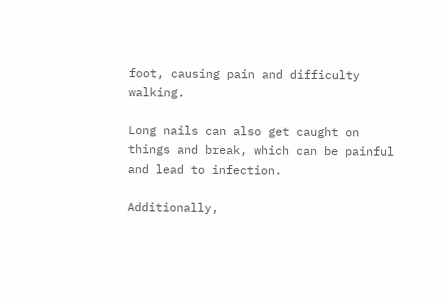foot, causing pain and difficulty walking.

Long nails can also get caught on things and break, which can be painful and lead to infection.

Additionally,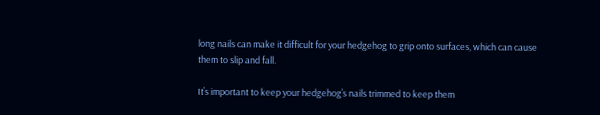long nails can make it difficult for your hedgehog to grip onto surfaces, which can cause them to slip and fall.

It’s important to keep your hedgehog’s nails trimmed to keep them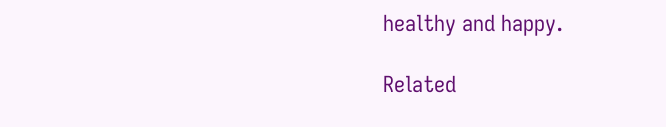healthy and happy.

Related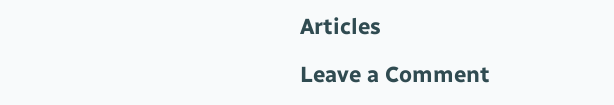Articles

Leave a Comment